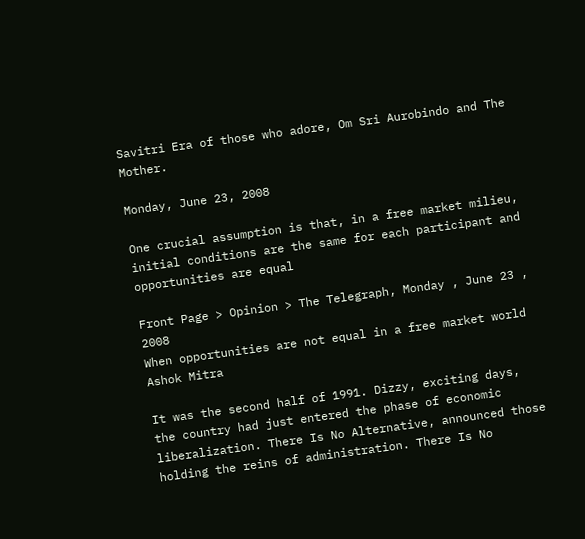Savitri Era of those who adore, Om Sri Aurobindo and The Mother.

Monday, June 23, 2008

One crucial assumption is that, in a free market milieu, initial conditions are the same for each participant and opportunities are equal

Front Page > Opinion > The Telegraph, Monday , June 23 , 2008
When opportunities are not equal in a free market world
Ashok Mitra

It was the second half of 1991. Dizzy, exciting days, the country had just entered the phase of economic liberalization. There Is No Alternative, announced those holding the reins of administration. There Is No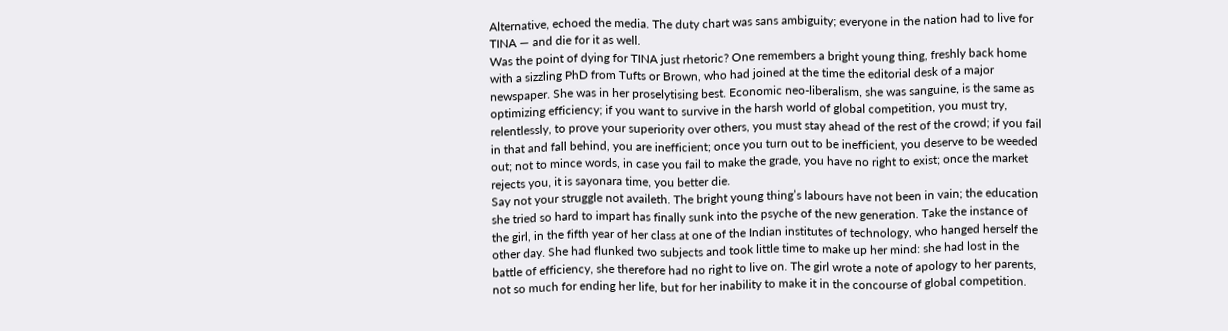Alternative, echoed the media. The duty chart was sans ambiguity; everyone in the nation had to live for TINA — and die for it as well.
Was the point of dying for TINA just rhetoric? One remembers a bright young thing, freshly back home with a sizzling PhD from Tufts or Brown, who had joined at the time the editorial desk of a major newspaper. She was in her proselytising best. Economic neo-liberalism, she was sanguine, is the same as optimizing efficiency; if you want to survive in the harsh world of global competition, you must try, relentlessly, to prove your superiority over others, you must stay ahead of the rest of the crowd; if you fail in that and fall behind, you are inefficient; once you turn out to be inefficient, you deserve to be weeded out; not to mince words, in case you fail to make the grade, you have no right to exist; once the market rejects you, it is sayonara time, you better die.
Say not your struggle not availeth. The bright young thing’s labours have not been in vain; the education she tried so hard to impart has finally sunk into the psyche of the new generation. Take the instance of the girl, in the fifth year of her class at one of the Indian institutes of technology, who hanged herself the other day. She had flunked two subjects and took little time to make up her mind: she had lost in the battle of efficiency, she therefore had no right to live on. The girl wrote a note of apology to her parents, not so much for ending her life, but for her inability to make it in the concourse of global competition.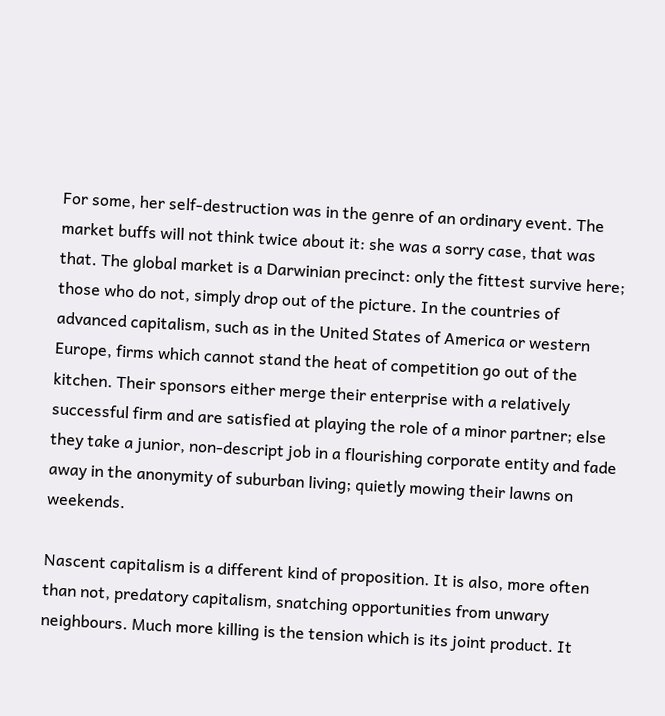For some, her self-destruction was in the genre of an ordinary event. The market buffs will not think twice about it: she was a sorry case, that was that. The global market is a Darwinian precinct: only the fittest survive here; those who do not, simply drop out of the picture. In the countries of advanced capitalism, such as in the United States of America or western Europe, firms which cannot stand the heat of competition go out of the kitchen. Their sponsors either merge their enterprise with a relatively successful firm and are satisfied at playing the role of a minor partner; else they take a junior, non-descript job in a flourishing corporate entity and fade away in the anonymity of suburban living; quietly mowing their lawns on weekends.

Nascent capitalism is a different kind of proposition. It is also, more often than not, predatory capitalism, snatching opportunities from unwary neighbours. Much more killing is the tension which is its joint product. It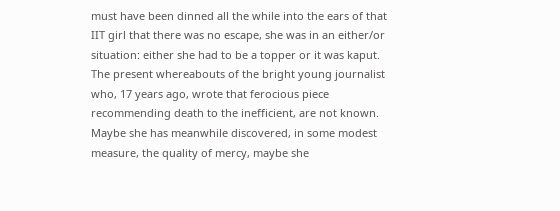must have been dinned all the while into the ears of that IIT girl that there was no escape, she was in an either/or situation: either she had to be a topper or it was kaput.
The present whereabouts of the bright young journalist who, 17 years ago, wrote that ferocious piece recommending death to the inefficient, are not known. Maybe she has meanwhile discovered, in some modest measure, the quality of mercy, maybe she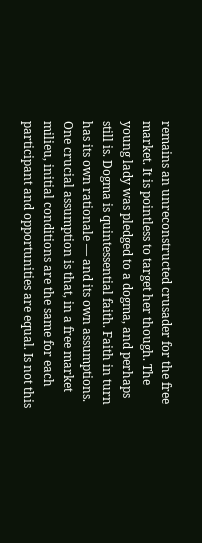remains an unreconstructed crusader for the free market. It is pointless to target her though. The young lady was pledged to a dogma, and perhaps still is. Dogma is quintessential faith. Faith in turn has its own rationale — and its own assumptions.
One crucial assumption is that, in a free market milieu, initial conditions are the same for each participant and opportunities are equal. Is not this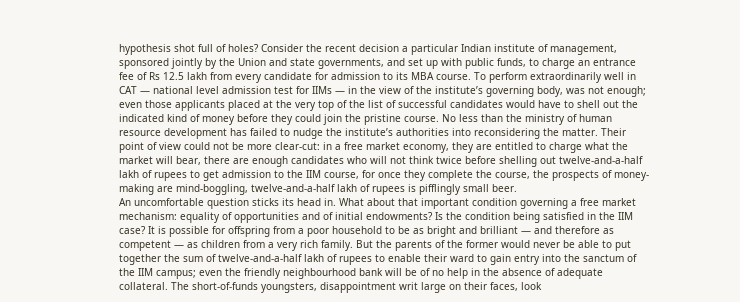hypothesis shot full of holes? Consider the recent decision a particular Indian institute of management, sponsored jointly by the Union and state governments, and set up with public funds, to charge an entrance fee of Rs 12.5 lakh from every candidate for admission to its MBA course. To perform extraordinarily well in CAT — national level admission test for IIMs — in the view of the institute’s governing body, was not enough; even those applicants placed at the very top of the list of successful candidates would have to shell out the indicated kind of money before they could join the pristine course. No less than the ministry of human resource development has failed to nudge the institute’s authorities into reconsidering the matter. Their point of view could not be more clear-cut: in a free market economy, they are entitled to charge what the market will bear, there are enough candidates who will not think twice before shelling out twelve-and-a-half lakh of rupees to get admission to the IIM course, for once they complete the course, the prospects of money-making are mind-boggling, twelve-and-a-half lakh of rupees is pifflingly small beer.
An uncomfortable question sticks its head in. What about that important condition governing a free market mechanism: equality of opportunities and of initial endowments? Is the condition being satisfied in the IIM case? It is possible for offspring from a poor household to be as bright and brilliant — and therefore as competent — as children from a very rich family. But the parents of the former would never be able to put together the sum of twelve-and-a-half lakh of rupees to enable their ward to gain entry into the sanctum of the IIM campus; even the friendly neighbourhood bank will be of no help in the absence of adequate collateral. The short-of-funds youngsters, disappointment writ large on their faces, look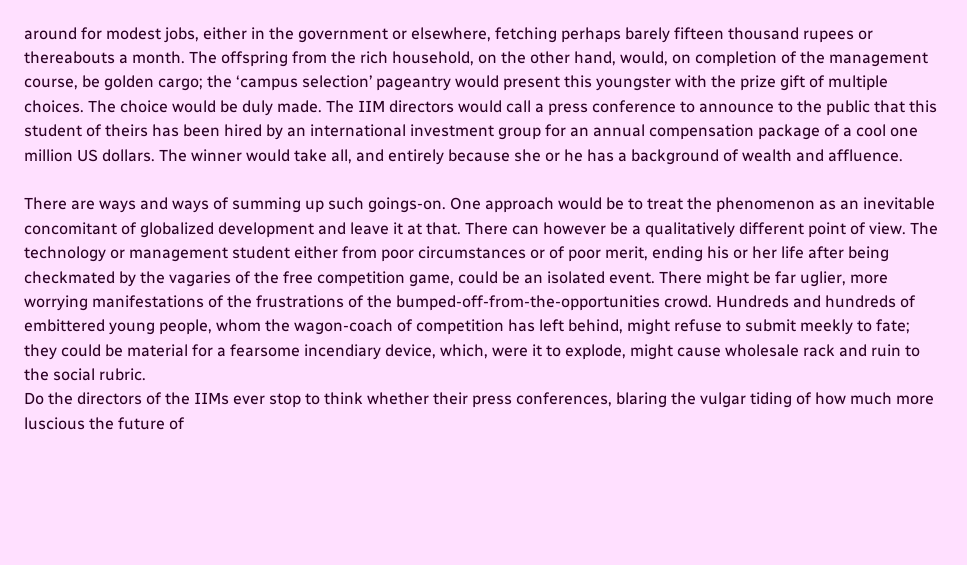around for modest jobs, either in the government or elsewhere, fetching perhaps barely fifteen thousand rupees or thereabouts a month. The offspring from the rich household, on the other hand, would, on completion of the management course, be golden cargo; the ‘campus selection’ pageantry would present this youngster with the prize gift of multiple choices. The choice would be duly made. The IIM directors would call a press conference to announce to the public that this student of theirs has been hired by an international investment group for an annual compensation package of a cool one million US dollars. The winner would take all, and entirely because she or he has a background of wealth and affluence.

There are ways and ways of summing up such goings-on. One approach would be to treat the phenomenon as an inevitable concomitant of globalized development and leave it at that. There can however be a qualitatively different point of view. The technology or management student either from poor circumstances or of poor merit, ending his or her life after being checkmated by the vagaries of the free competition game, could be an isolated event. There might be far uglier, more worrying manifestations of the frustrations of the bumped-off-from-the-opportunities crowd. Hundreds and hundreds of embittered young people, whom the wagon-coach of competition has left behind, might refuse to submit meekly to fate; they could be material for a fearsome incendiary device, which, were it to explode, might cause wholesale rack and ruin to the social rubric.
Do the directors of the IIMs ever stop to think whether their press conferences, blaring the vulgar tiding of how much more luscious the future of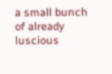a small bunch of already luscious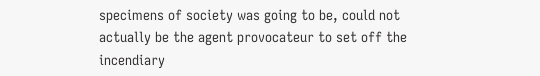specimens of society was going to be, could not actually be the agent provocateur to set off the incendiary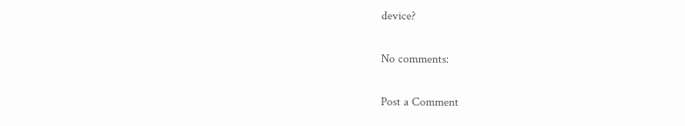device?

No comments:

Post a Comment